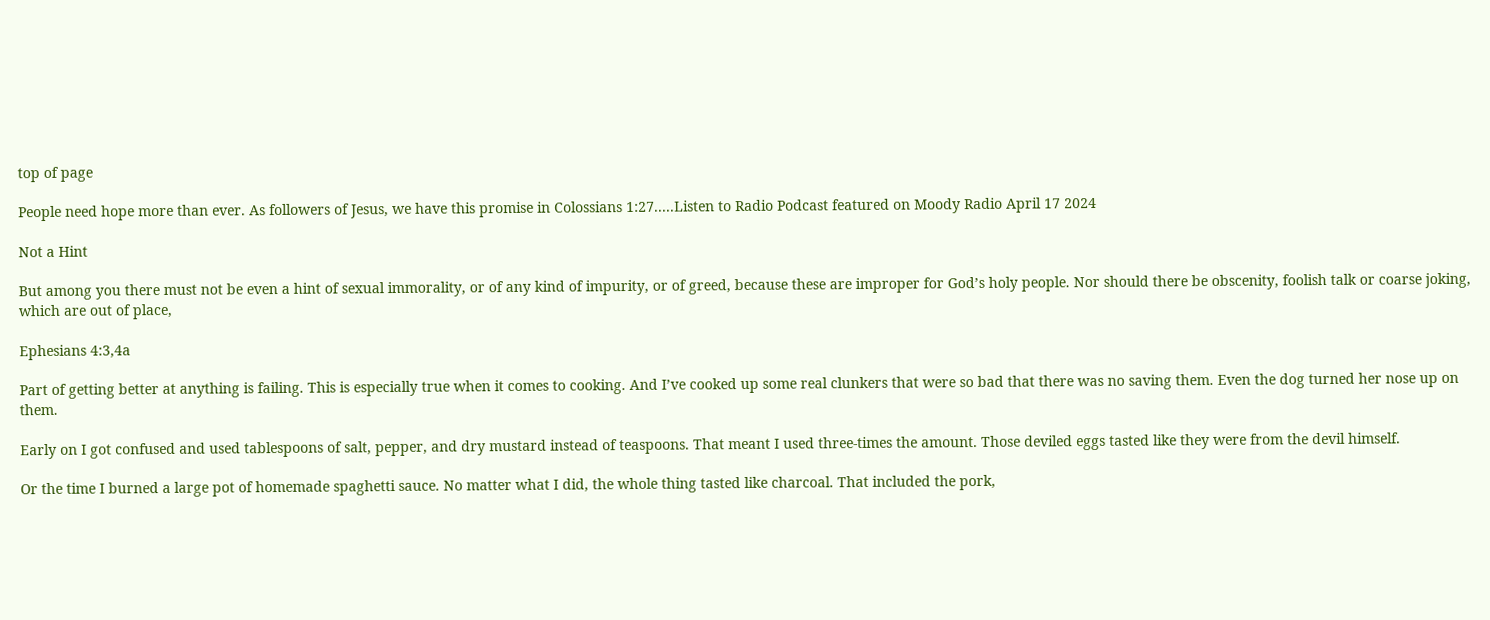top of page

People need hope more than ever. As followers of Jesus, we have this promise in Colossians 1:27.....Listen to Radio Podcast featured on Moody Radio April 17 2024

Not a Hint

But among you there must not be even a hint of sexual immorality, or of any kind of impurity, or of greed, because these are improper for God’s holy people. Nor should there be obscenity, foolish talk or coarse joking, which are out of place,

Ephesians 4:3,4a

Part of getting better at anything is failing. This is especially true when it comes to cooking. And I’ve cooked up some real clunkers that were so bad that there was no saving them. Even the dog turned her nose up on them.

Early on I got confused and used tablespoons of salt, pepper, and dry mustard instead of teaspoons. That meant I used three-times the amount. Those deviled eggs tasted like they were from the devil himself.

Or the time I burned a large pot of homemade spaghetti sauce. No matter what I did, the whole thing tasted like charcoal. That included the pork,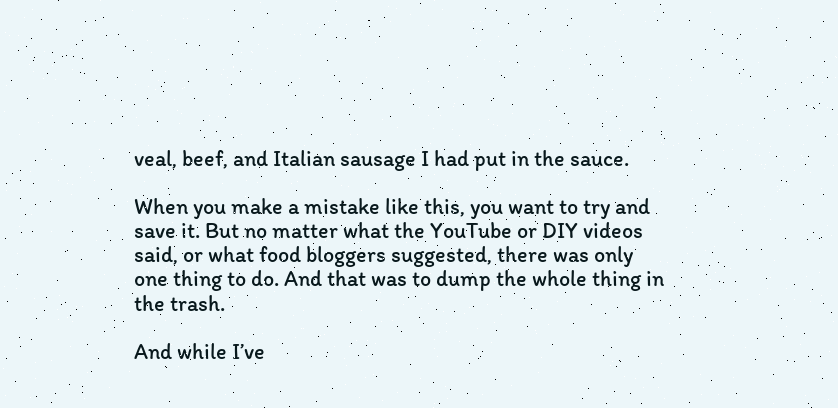veal, beef, and Italian sausage I had put in the sauce.

When you make a mistake like this, you want to try and save it. But no matter what the YouTube or DIY videos said, or what food bloggers suggested, there was only one thing to do. And that was to dump the whole thing in the trash.

And while I’ve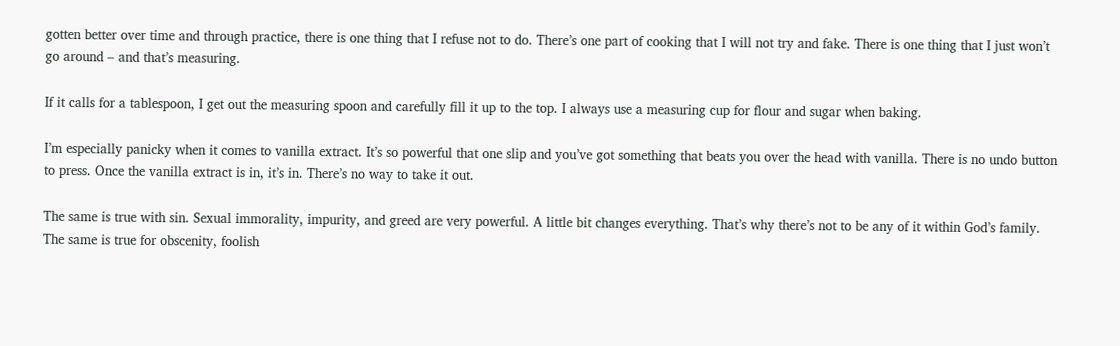gotten better over time and through practice, there is one thing that I refuse not to do. There’s one part of cooking that I will not try and fake. There is one thing that I just won’t go around – and that’s measuring.

If it calls for a tablespoon, I get out the measuring spoon and carefully fill it up to the top. I always use a measuring cup for flour and sugar when baking.

I’m especially panicky when it comes to vanilla extract. It’s so powerful that one slip and you’ve got something that beats you over the head with vanilla. There is no undo button to press. Once the vanilla extract is in, it’s in. There’s no way to take it out.

The same is true with sin. Sexual immorality, impurity, and greed are very powerful. A little bit changes everything. That’s why there’s not to be any of it within God’s family. The same is true for obscenity, foolish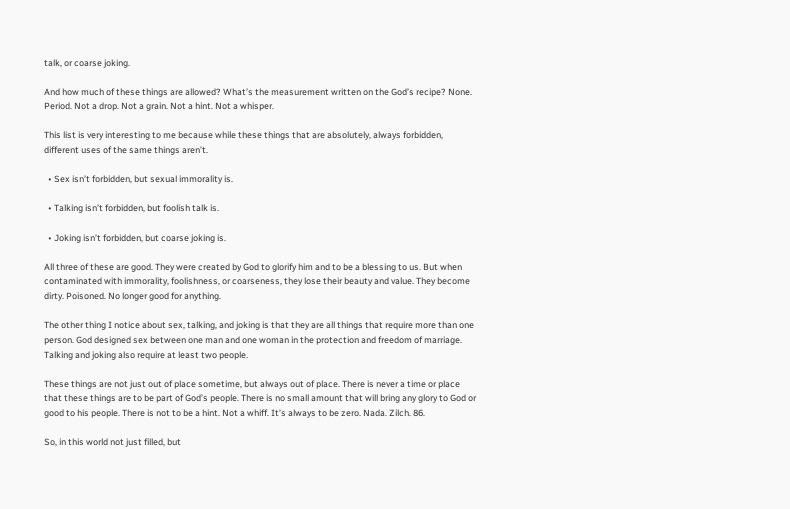talk, or coarse joking.

And how much of these things are allowed? What’s the measurement written on the God’s recipe? None. Period. Not a drop. Not a grain. Not a hint. Not a whisper.

This list is very interesting to me because while these things that are absolutely, always forbidden, different uses of the same things aren’t.

  • Sex isn’t forbidden, but sexual immorality is.

  • Talking isn’t forbidden, but foolish talk is.

  • Joking isn’t forbidden, but coarse joking is.

All three of these are good. They were created by God to glorify him and to be a blessing to us. But when contaminated with immorality, foolishness, or coarseness, they lose their beauty and value. They become dirty. Poisoned. No longer good for anything.

The other thing I notice about sex, talking, and joking is that they are all things that require more than one person. God designed sex between one man and one woman in the protection and freedom of marriage. Talking and joking also require at least two people.

These things are not just out of place sometime, but always out of place. There is never a time or place that these things are to be part of God’s people. There is no small amount that will bring any glory to God or good to his people. There is not to be a hint. Not a whiff. It’s always to be zero. Nada. Zilch. 86.

So, in this world not just filled, but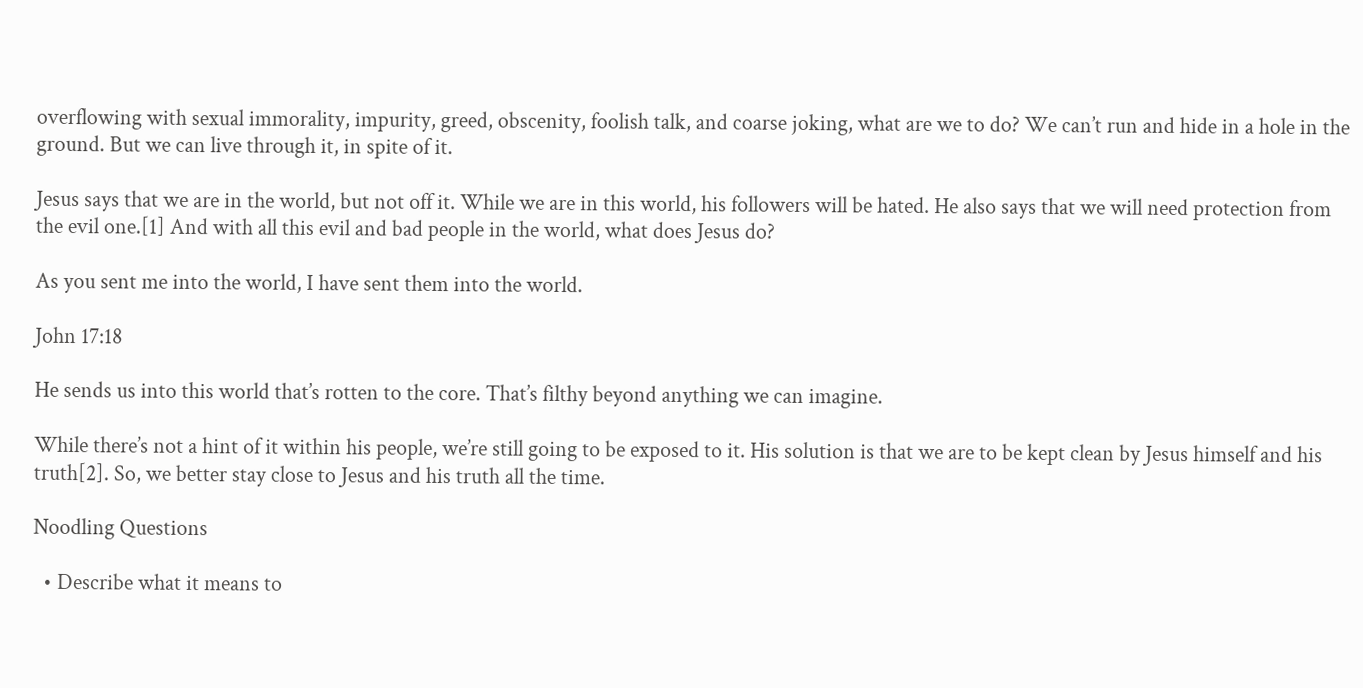overflowing with sexual immorality, impurity, greed, obscenity, foolish talk, and coarse joking, what are we to do? We can’t run and hide in a hole in the ground. But we can live through it, in spite of it.

Jesus says that we are in the world, but not off it. While we are in this world, his followers will be hated. He also says that we will need protection from the evil one.[1] And with all this evil and bad people in the world, what does Jesus do?

As you sent me into the world, I have sent them into the world.

John 17:18

He sends us into this world that’s rotten to the core. That’s filthy beyond anything we can imagine.

While there’s not a hint of it within his people, we’re still going to be exposed to it. His solution is that we are to be kept clean by Jesus himself and his truth[2]. So, we better stay close to Jesus and his truth all the time.

Noodling Questions

  • Describe what it means to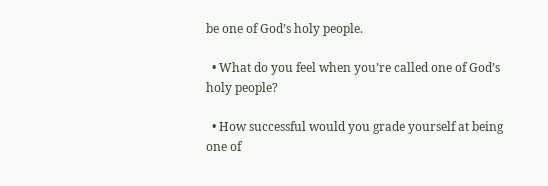be one of God’s holy people.

  • What do you feel when you’re called one of God’s holy people?

  • How successful would you grade yourself at being one of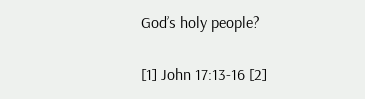God’s holy people?

[1] John 17:13-16 [2]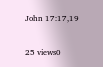John 17:17,19

25 views0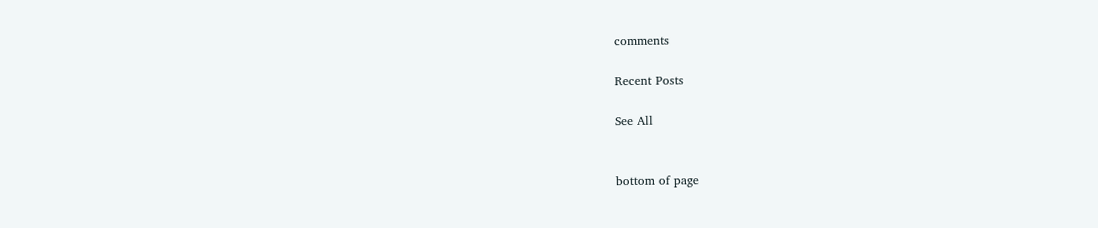comments

Recent Posts

See All


bottom of page